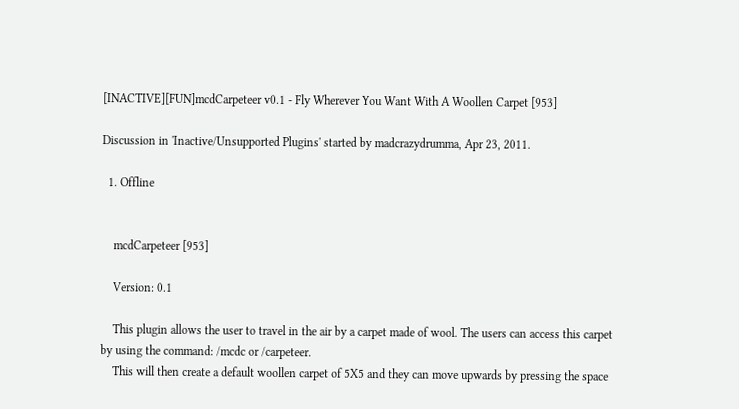[INACTIVE][FUN]mcdCarpeteer v0.1 - Fly Wherever You Want With A Woollen Carpet [953]

Discussion in 'Inactive/Unsupported Plugins' started by madcrazydrumma, Apr 23, 2011.

  1. Offline


    mcdCarpeteer [953]

    Version: 0.1

    This plugin allows the user to travel in the air by a carpet made of wool. The users can access this carpet by using the command: /mcdc or /carpeteer.
    This will then create a default woollen carpet of 5X5 and they can move upwards by pressing the space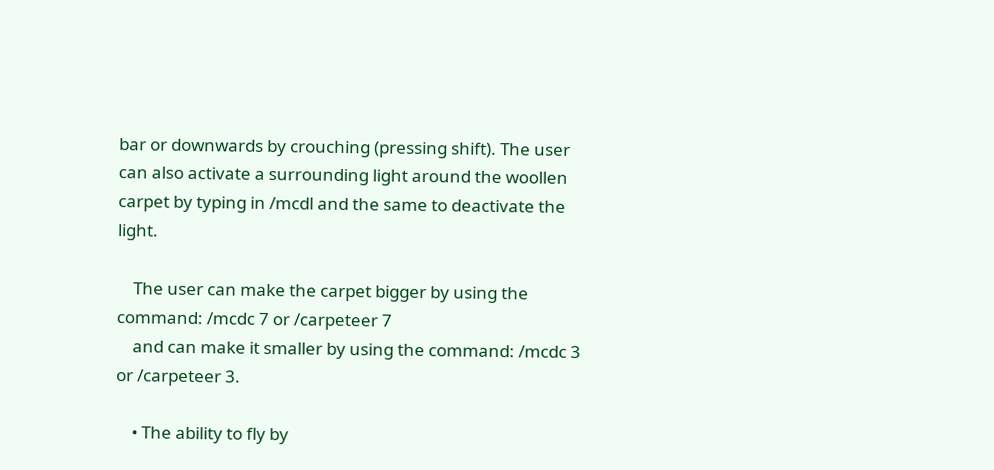bar or downwards by crouching (pressing shift). The user can also activate a surrounding light around the woollen carpet by typing in /mcdl and the same to deactivate the light.

    The user can make the carpet bigger by using the command: /mcdc 7 or /carpeteer 7
    and can make it smaller by using the command: /mcdc 3 or /carpeteer 3.

    • The ability to fly by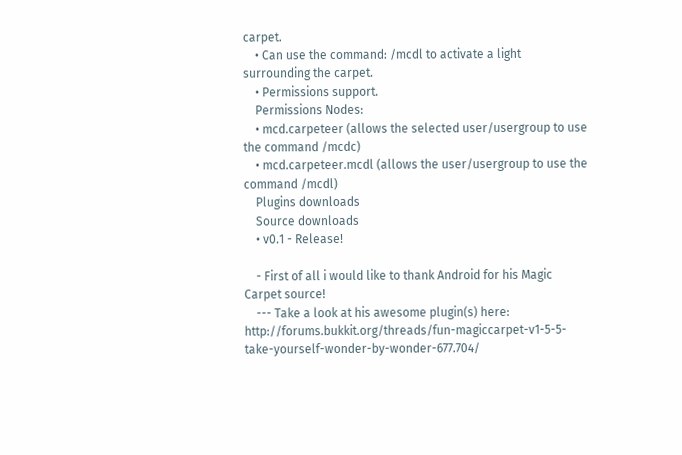carpet.
    • Can use the command: /mcdl to activate a light surrounding the carpet.
    • Permissions support.
    Permissions Nodes:
    • mcd.carpeteer (allows the selected user/usergroup to use the command /mcdc)
    • mcd.carpeteer.mcdl (allows the user/usergroup to use the command /mcdl)
    Plugins downloads
    Source downloads
    • v0.1 - Release!

    - First of all i would like to thank Android for his Magic Carpet source!
    --- Take a look at his awesome plugin(s) here: http://forums.bukkit.org/threads/fun-magiccarpet-v1-5-5-take-yourself-wonder-by-wonder-677.704/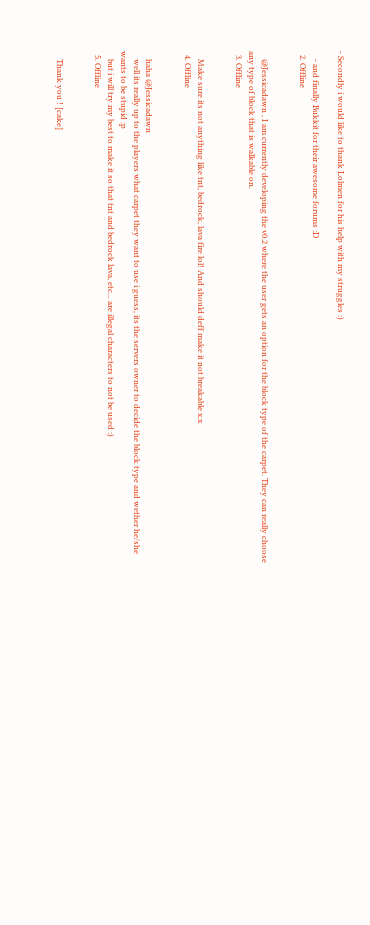- Secondly i would like to thank Lolmen for his help with my struggles :)

    - and finally Bukkit for their awesome forums :D
  2. Offline


    @Jessicadawn , I am currently developing the v0.2 where the user gets an option for the block type of the carpet. They can really choose any type of block that is walkable on.
  3. Offline


    Make sure its not anything like tnt, bedrock, lava fire lol! And should deff make it not breakable x.x
  4. Offline


    haha @Jessicadawn
    well its really up to the players what carpet they want to use i guess, its the servers owner to decide the block type and wether he/she wants to be stupid :p
    but i will try my best to make it so that tnt and bedrock lava, etc... are illegal characters to not be used :)
  5. Offline


    Thank you ! [cake]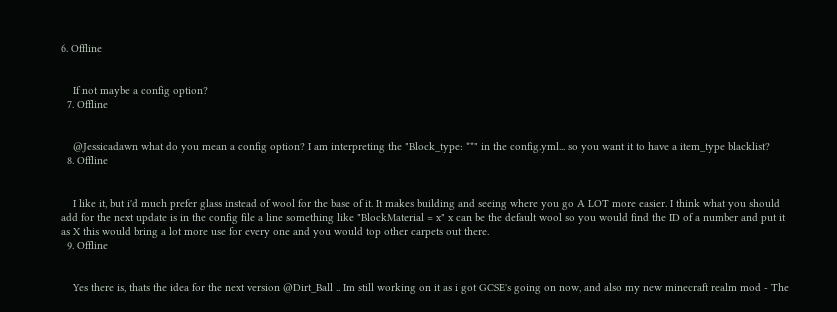6. Offline


    If not maybe a config option?
  7. Offline


    @Jessicadawn what do you mean a config option? I am interpreting the "Block_type: **" in the config.yml... so you want it to have a item_type blacklist?
  8. Offline


    I like it, but i'd much prefer glass instead of wool for the base of it. It makes building and seeing where you go A LOT more easier. I think what you should add for the next update is in the config file a line something like "BlockMaterial = x" x can be the default wool so you would find the ID of a number and put it as X this would bring a lot more use for every one and you would top other carpets out there.
  9. Offline


    Yes there is, thats the idea for the next version @Dirt_Ball .. Im still working on it as i got GCSE's going on now, and also my new minecraft realm mod - The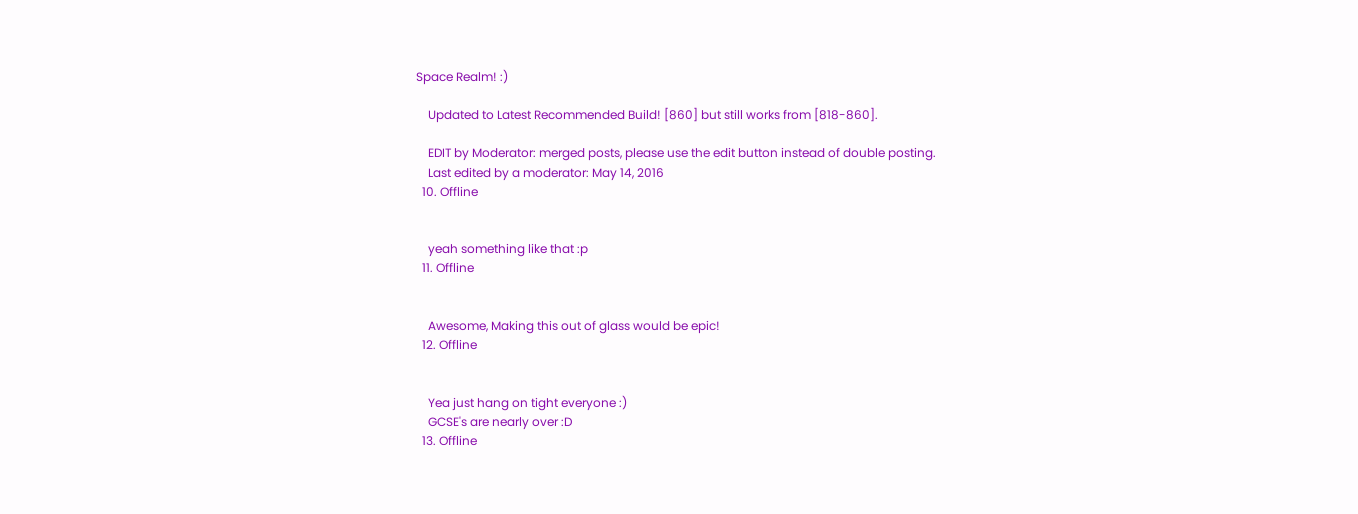Space Realm! :)

    Updated to Latest Recommended Build! [860] but still works from [818-860].

    EDIT by Moderator: merged posts, please use the edit button instead of double posting.
    Last edited by a moderator: May 14, 2016
  10. Offline


    yeah something like that :p
  11. Offline


    Awesome, Making this out of glass would be epic!
  12. Offline


    Yea just hang on tight everyone :)
    GCSE's are nearly over :D
  13. Offline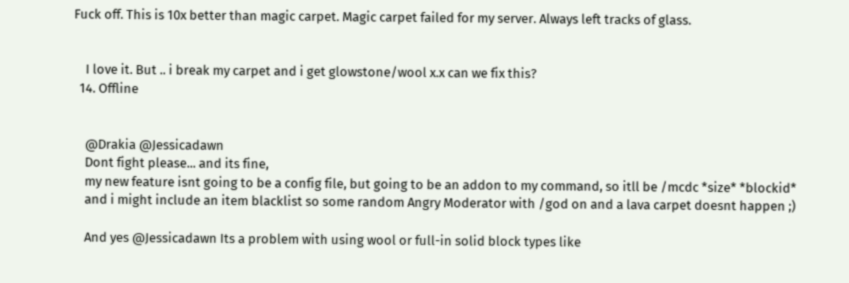Fuck off. This is 10x better than magic carpet. Magic carpet failed for my server. Always left tracks of glass.


    I love it. But .. i break my carpet and i get glowstone/wool x.x can we fix this?
  14. Offline


    @Drakia @Jessicadawn
    Dont fight please... and its fine,
    my new feature isnt going to be a config file, but going to be an addon to my command, so itll be /mcdc *size* *blockid*
    and i might include an item blacklist so some random Angry Moderator with /god on and a lava carpet doesnt happen ;)

    And yes @Jessicadawn Its a problem with using wool or full-in solid block types like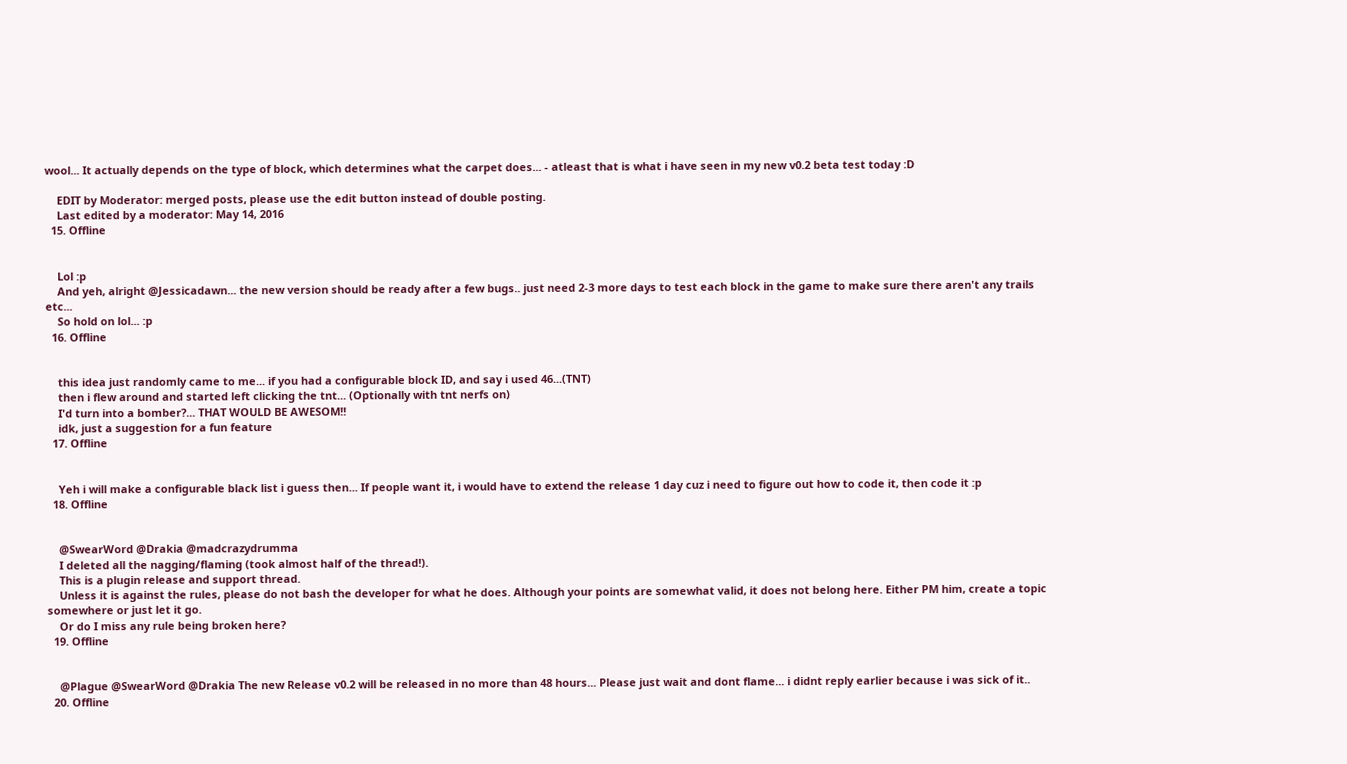wool... It actually depends on the type of block, which determines what the carpet does... - atleast that is what i have seen in my new v0.2 beta test today :D

    EDIT by Moderator: merged posts, please use the edit button instead of double posting.
    Last edited by a moderator: May 14, 2016
  15. Offline


    Lol :p
    And yeh, alright @Jessicadawn... the new version should be ready after a few bugs.. just need 2-3 more days to test each block in the game to make sure there aren't any trails etc...
    So hold on lol... :p
  16. Offline


    this idea just randomly came to me... if you had a configurable block ID, and say i used 46...(TNT)
    then i flew around and started left clicking the tnt... (Optionally with tnt nerfs on)
    I'd turn into a bomber?... THAT WOULD BE AWESOM!!
    idk, just a suggestion for a fun feature
  17. Offline


    Yeh i will make a configurable black list i guess then... If people want it, i would have to extend the release 1 day cuz i need to figure out how to code it, then code it :p
  18. Offline


    @SwearWord @Drakia @madcrazydrumma
    I deleted all the nagging/flaming (took almost half of the thread!).
    This is a plugin release and support thread.
    Unless it is against the rules, please do not bash the developer for what he does. Although your points are somewhat valid, it does not belong here. Either PM him, create a topic somewhere or just let it go.
    Or do I miss any rule being broken here?
  19. Offline


    @Plague @SwearWord @Drakia The new Release v0.2 will be released in no more than 48 hours... Please just wait and dont flame... i didnt reply earlier because i was sick of it..
  20. Offline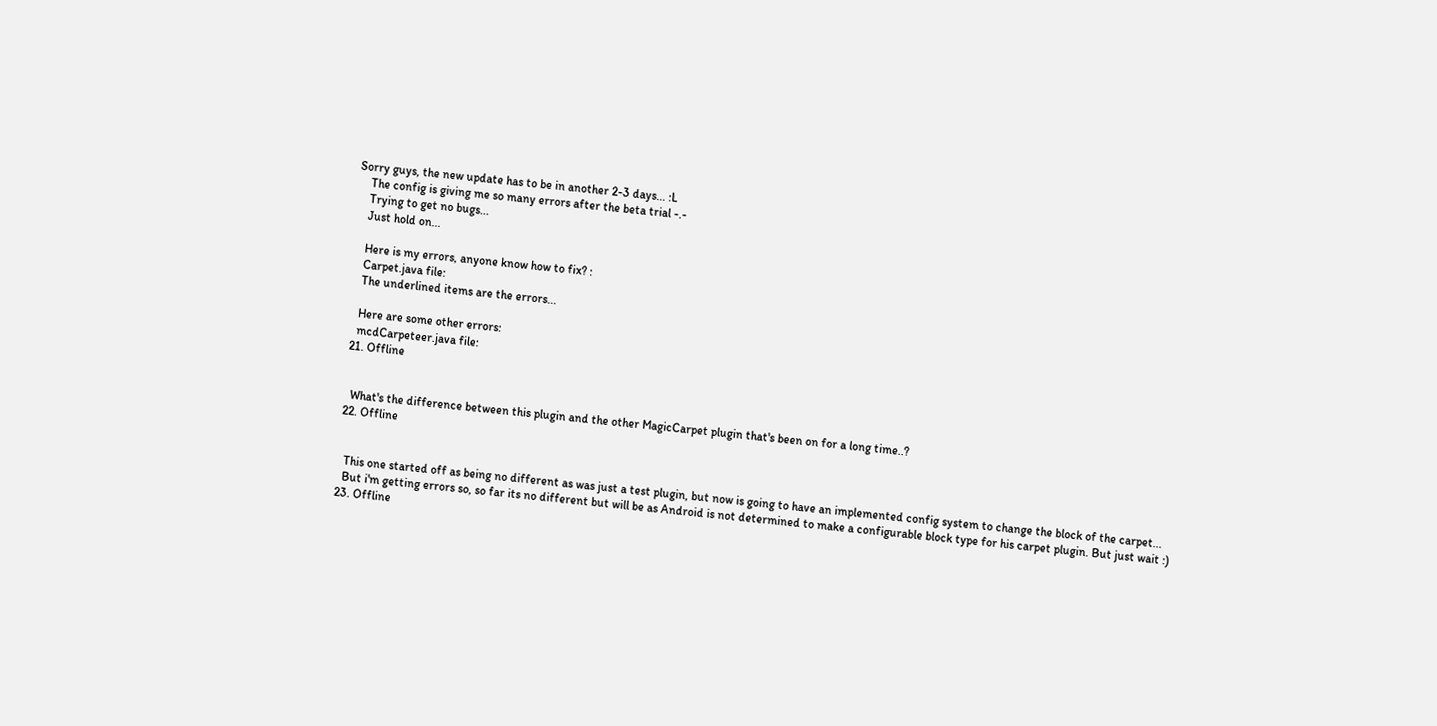Sorry guys, the new update has to be in another 2-3 days... :L
    The config is giving me so many errors after the beta trial -.-
    Trying to get no bugs...
    Just hold on...

    Here is my errors, anyone know how to fix? :
    Carpet.java file:
    The underlined items are the errors...

    Here are some other errors:
    mcdCarpeteer.java file:
  21. Offline


    What's the difference between this plugin and the other MagicCarpet plugin that's been on for a long time..?
  22. Offline


    This one started off as being no different as was just a test plugin, but now is going to have an implemented config system to change the block of the carpet...
    But i'm getting errors so, so far its no different but will be as Android is not determined to make a configurable block type for his carpet plugin. But just wait :)
  23. Offline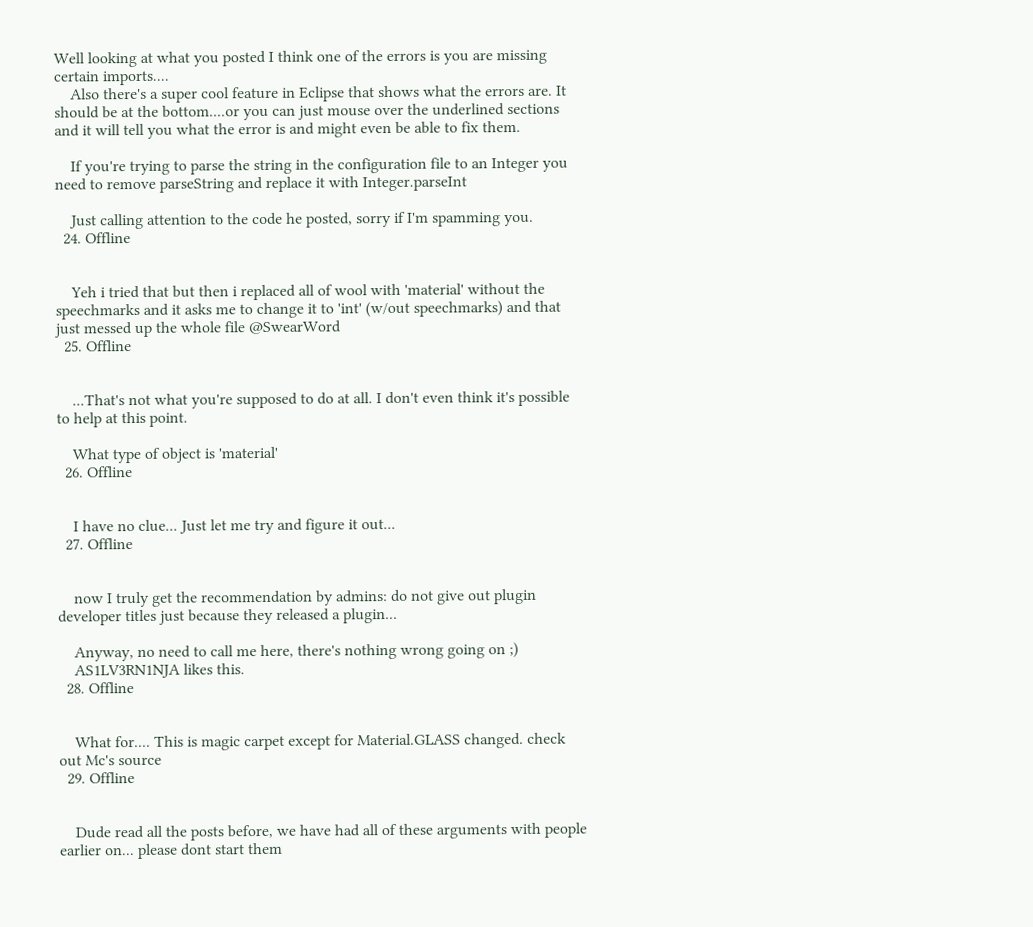Well looking at what you posted I think one of the errors is you are missing certain imports....
    Also there's a super cool feature in Eclipse that shows what the errors are. It should be at the bottom....or you can just mouse over the underlined sections and it will tell you what the error is and might even be able to fix them.

    If you're trying to parse the string in the configuration file to an Integer you need to remove parseString and replace it with Integer.parseInt

    Just calling attention to the code he posted, sorry if I'm spamming you.
  24. Offline


    Yeh i tried that but then i replaced all of wool with 'material' without the speechmarks and it asks me to change it to 'int' (w/out speechmarks) and that just messed up the whole file @SwearWord
  25. Offline


    ...That's not what you're supposed to do at all. I don't even think it's possible to help at this point.

    What type of object is 'material'
  26. Offline


    I have no clue... Just let me try and figure it out...
  27. Offline


    now I truly get the recommendation by admins: do not give out plugin developer titles just because they released a plugin...

    Anyway, no need to call me here, there's nothing wrong going on ;)
    AS1LV3RN1NJA likes this.
  28. Offline


    What for.... This is magic carpet except for Material.GLASS changed. check out Mc's source
  29. Offline


    Dude read all the posts before, we have had all of these arguments with people earlier on... please dont start them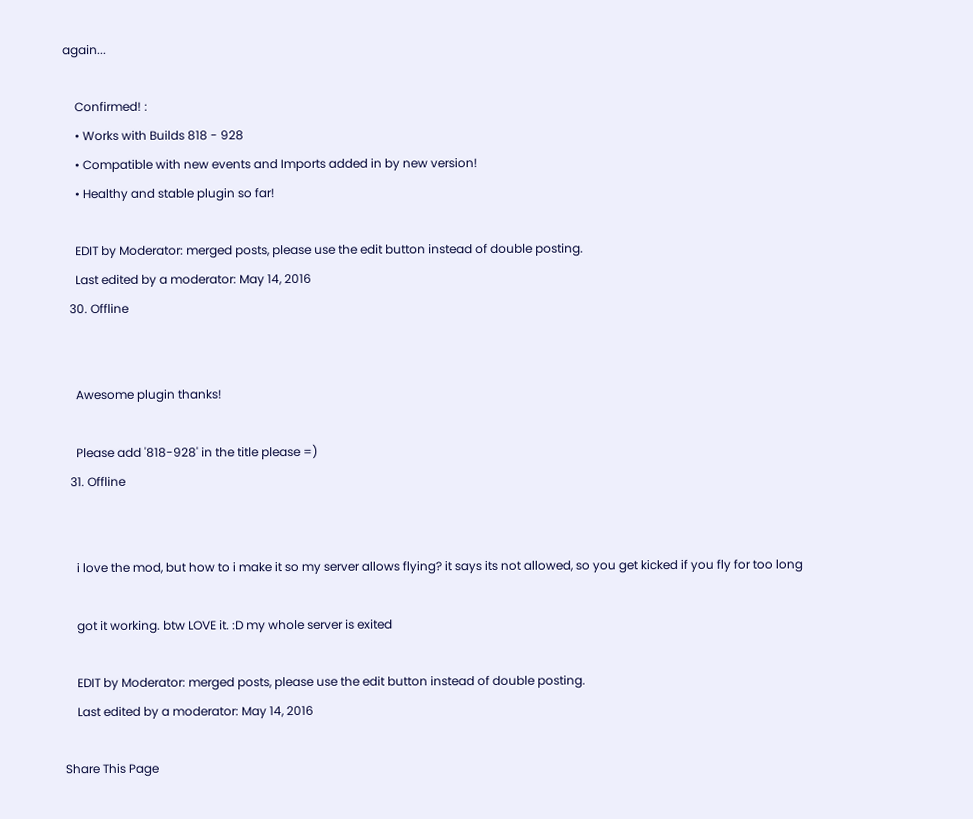again...

    Confirmed! :
    • Works with Builds 818 - 928
    • Compatible with new events and Imports added in by new version!
    • Healthy and stable plugin so far!

    EDIT by Moderator: merged posts, please use the edit button instead of double posting.
    Last edited by a moderator: May 14, 2016
  30. Offline


    Awesome plugin thanks!

    Please add '818-928' in the title please =)
  31. Offline


    i love the mod, but how to i make it so my server allows flying? it says its not allowed, so you get kicked if you fly for too long

    got it working. btw LOVE it. :D my whole server is exited

    EDIT by Moderator: merged posts, please use the edit button instead of double posting.
    Last edited by a moderator: May 14, 2016

Share This Page